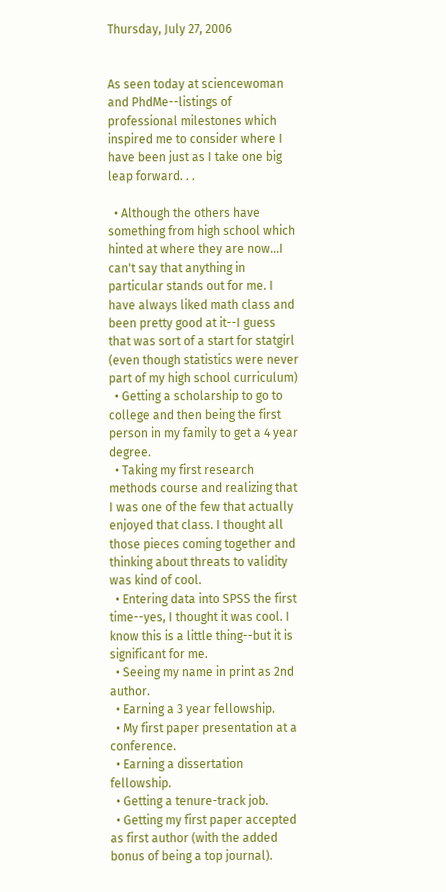Thursday, July 27, 2006


As seen today at sciencewoman and PhdMe--listings of professional milestones which inspired me to consider where I have been just as I take one big leap forward. . .

  • Although the others have something from high school which hinted at where they are now...I can't say that anything in particular stands out for me. I have always liked math class and been pretty good at it--I guess that was sort of a start for statgirl (even though statistics were never part of my high school curriculum)
  • Getting a scholarship to go to college and then being the first person in my family to get a 4 year degree.
  • Taking my first research methods course and realizing that I was one of the few that actually enjoyed that class. I thought all those pieces coming together and thinking about threats to validity was kind of cool.
  • Entering data into SPSS the first time--yes, I thought it was cool. I know this is a little thing--but it is significant for me.
  • Seeing my name in print as 2nd author.
  • Earning a 3 year fellowship.
  • My first paper presentation at a conference.
  • Earning a dissertation fellowship.
  • Getting a tenure-track job.
  • Getting my first paper accepted as first author (with the added bonus of being a top journal).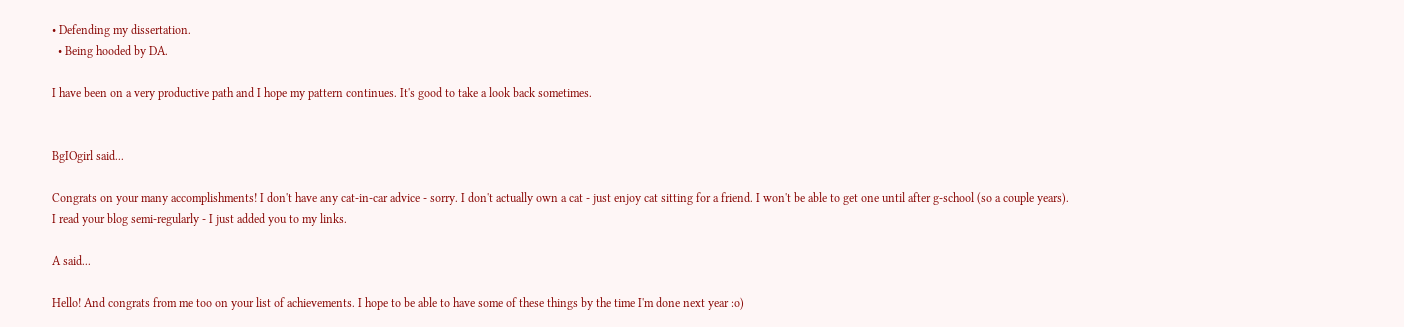• Defending my dissertation.
  • Being hooded by DA.

I have been on a very productive path and I hope my pattern continues. It's good to take a look back sometimes.


BgIOgirl said...

Congrats on your many accomplishments! I don't have any cat-in-car advice - sorry. I don't actually own a cat - just enjoy cat sitting for a friend. I won't be able to get one until after g-school (so a couple years).
I read your blog semi-regularly - I just added you to my links.

A said...

Hello! And congrats from me too on your list of achievements. I hope to be able to have some of these things by the time I'm done next year :o)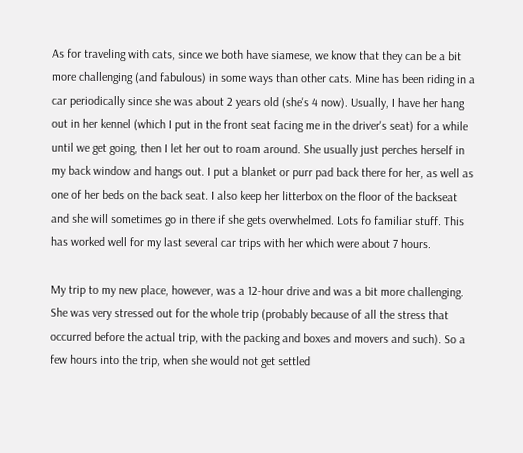As for traveling with cats, since we both have siamese, we know that they can be a bit more challenging (and fabulous) in some ways than other cats. Mine has been riding in a car periodically since she was about 2 years old (she's 4 now). Usually, I have her hang out in her kennel (which I put in the front seat facing me in the driver's seat) for a while until we get going, then I let her out to roam around. She usually just perches herself in my back window and hangs out. I put a blanket or purr pad back there for her, as well as one of her beds on the back seat. I also keep her litterbox on the floor of the backseat and she will sometimes go in there if she gets overwhelmed. Lots fo familiar stuff. This has worked well for my last several car trips with her which were about 7 hours.

My trip to my new place, however, was a 12-hour drive and was a bit more challenging. She was very stressed out for the whole trip (probably because of all the stress that occurred before the actual trip, with the packing and boxes and movers and such). So a few hours into the trip, when she would not get settled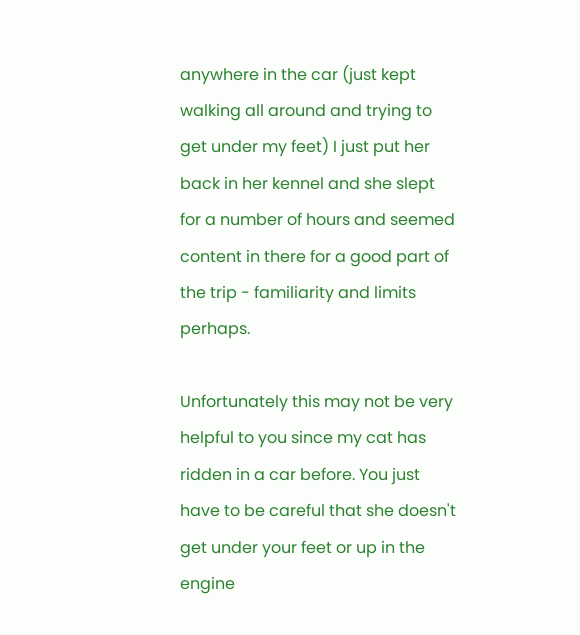anywhere in the car (just kept walking all around and trying to get under my feet) I just put her back in her kennel and she slept for a number of hours and seemed content in there for a good part of the trip - familiarity and limits perhaps.

Unfortunately this may not be very helpful to you since my cat has ridden in a car before. You just have to be careful that she doesn't get under your feet or up in the engine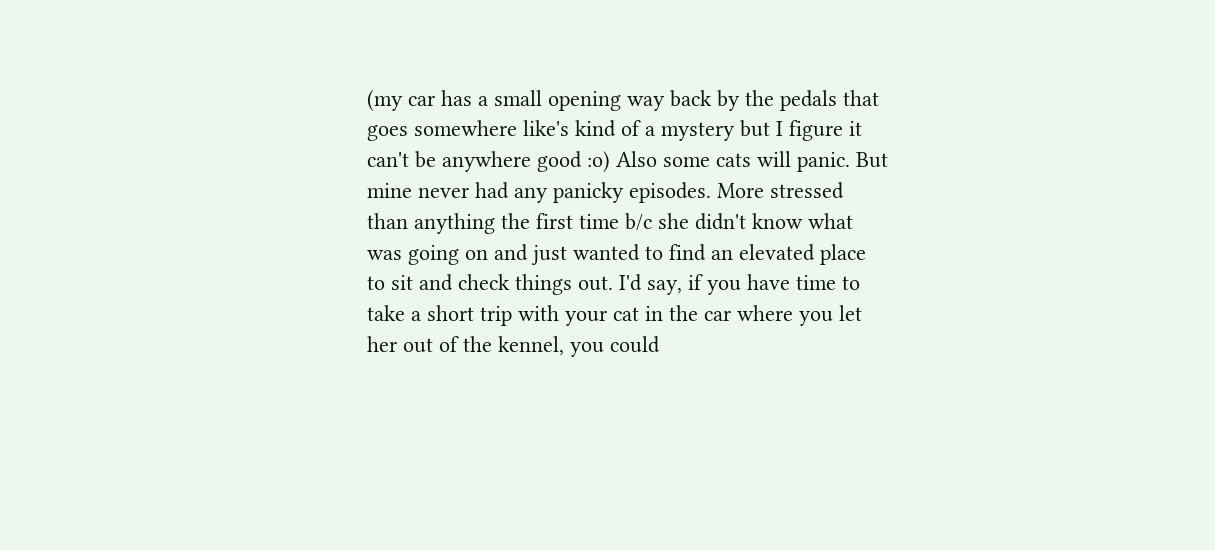(my car has a small opening way back by the pedals that goes somewhere like's kind of a mystery but I figure it can't be anywhere good :o) Also some cats will panic. But mine never had any panicky episodes. More stressed than anything the first time b/c she didn't know what was going on and just wanted to find an elevated place to sit and check things out. I'd say, if you have time to take a short trip with your cat in the car where you let her out of the kennel, you could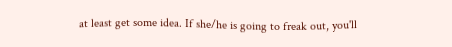at least get some idea. If she/he is going to freak out, you'll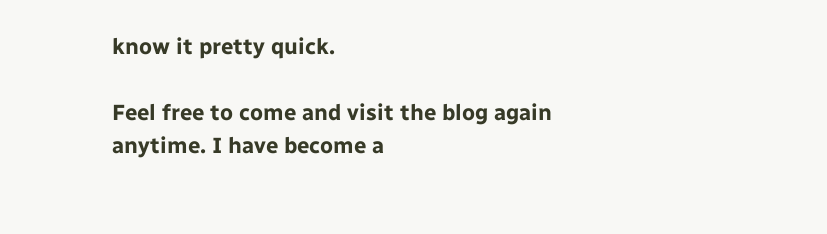know it pretty quick.

Feel free to come and visit the blog again anytime. I have become a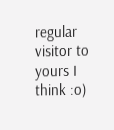regular visitor to yours I think :o)